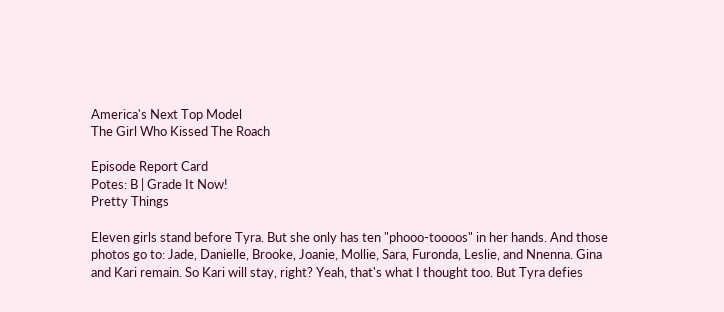America's Next Top Model
The Girl Who Kissed The Roach

Episode Report Card
Potes: B | Grade It Now!
Pretty Things

Eleven girls stand before Tyra. But she only has ten "phooo-toooos" in her hands. And those photos go to: Jade, Danielle, Brooke, Joanie, Mollie, Sara, Furonda, Leslie, and Nnenna. Gina and Kari remain. So Kari will stay, right? Yeah, that's what I thought too. But Tyra defies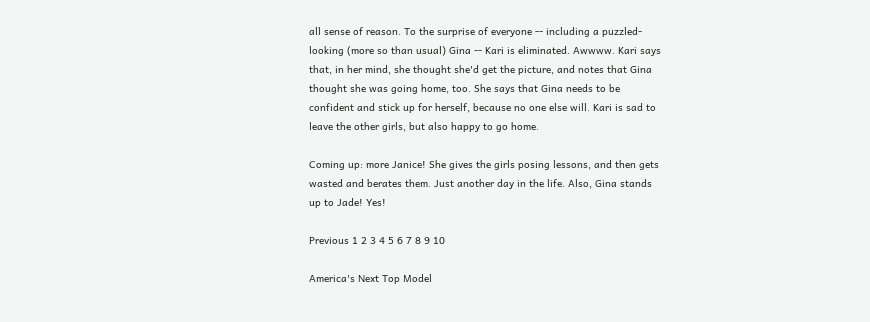all sense of reason. To the surprise of everyone -- including a puzzled-looking (more so than usual) Gina -- Kari is eliminated. Awwww. Kari says that, in her mind, she thought she'd get the picture, and notes that Gina thought she was going home, too. She says that Gina needs to be confident and stick up for herself, because no one else will. Kari is sad to leave the other girls, but also happy to go home.

Coming up: more Janice! She gives the girls posing lessons, and then gets wasted and berates them. Just another day in the life. Also, Gina stands up to Jade! Yes!

Previous 1 2 3 4 5 6 7 8 9 10

America's Next Top Model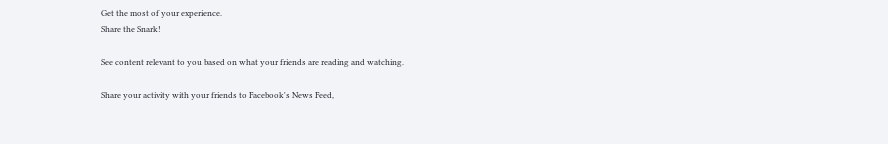Get the most of your experience.
Share the Snark!

See content relevant to you based on what your friends are reading and watching.

Share your activity with your friends to Facebook's News Feed,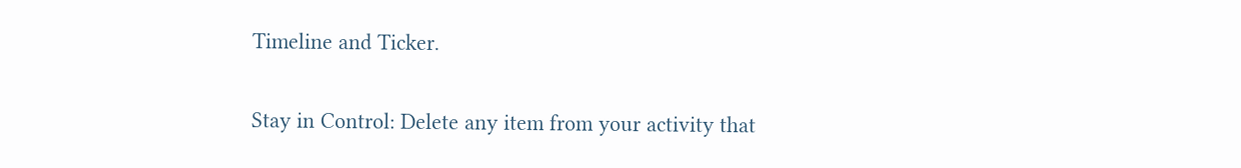Timeline and Ticker.

Stay in Control: Delete any item from your activity that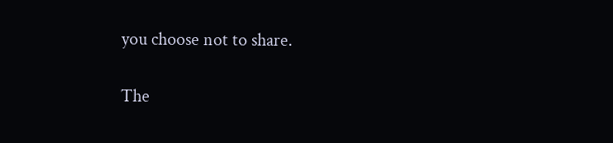you choose not to share.

The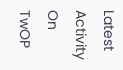Latest Activity On TwOP